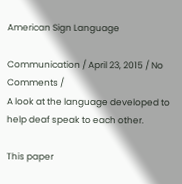American Sign Language

Communication / April 23, 2015 / No Comments /
A look at the language developed to help deaf speak to each other.

This paper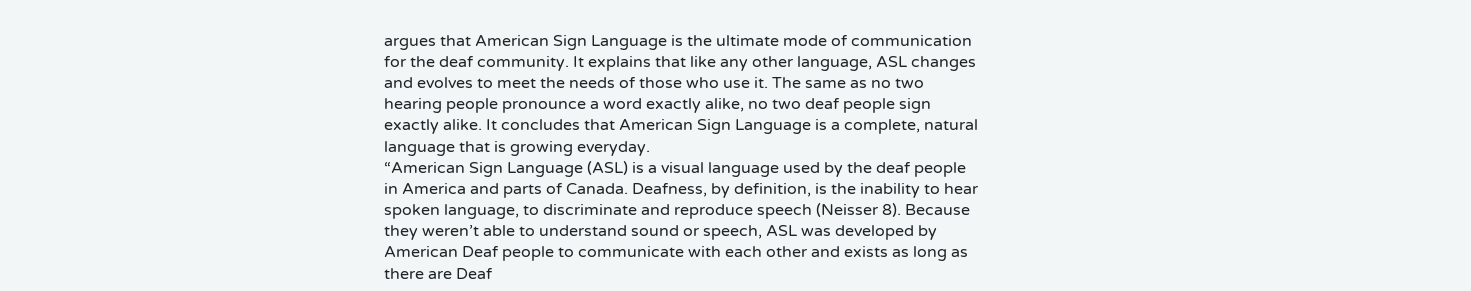argues that American Sign Language is the ultimate mode of communication for the deaf community. It explains that like any other language, ASL changes and evolves to meet the needs of those who use it. The same as no two hearing people pronounce a word exactly alike, no two deaf people sign exactly alike. It concludes that American Sign Language is a complete, natural language that is growing everyday.
“American Sign Language (ASL) is a visual language used by the deaf people in America and parts of Canada. Deafness, by definition, is the inability to hear spoken language, to discriminate and reproduce speech (Neisser 8). Because they weren’t able to understand sound or speech, ASL was developed by American Deaf people to communicate with each other and exists as long as there are Deaf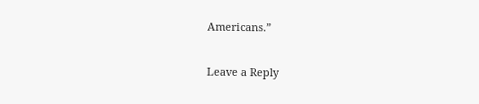Americans.”

Leave a Reply